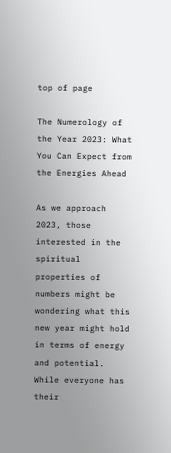top of page

The Numerology of the Year 2023: What You Can Expect from the Energies Ahead

As we approach 2023, those interested in the spiritual properties of numbers might be wondering what this new year might hold in terms of energy and potential. While everyone has their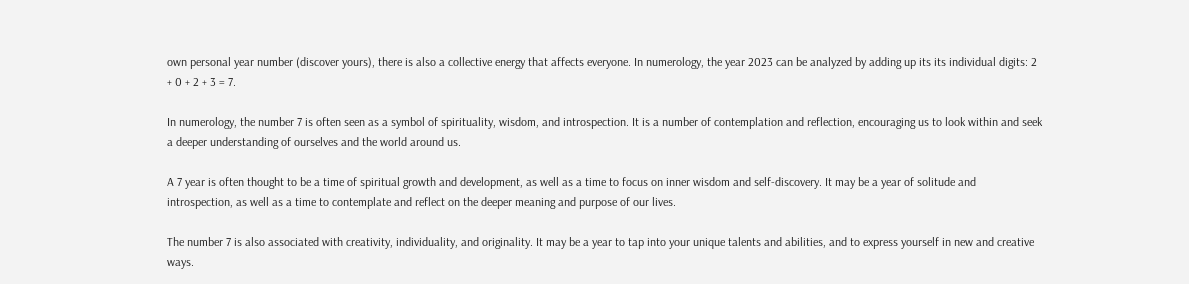own personal year number (discover yours), there is also a collective energy that affects everyone. In numerology, the year 2023 can be analyzed by adding up its its individual digits: 2 + 0 + 2 + 3 = 7.

In numerology, the number 7 is often seen as a symbol of spirituality, wisdom, and introspection. It is a number of contemplation and reflection, encouraging us to look within and seek a deeper understanding of ourselves and the world around us.

A 7 year is often thought to be a time of spiritual growth and development, as well as a time to focus on inner wisdom and self-discovery. It may be a year of solitude and introspection, as well as a time to contemplate and reflect on the deeper meaning and purpose of our lives.

The number 7 is also associated with creativity, individuality, and originality. It may be a year to tap into your unique talents and abilities, and to express yourself in new and creative ways.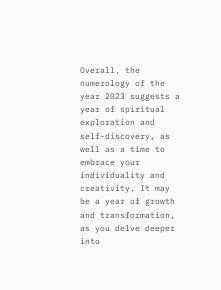Overall, the numerology of the year 2023 suggests a year of spiritual exploration and self-discovery, as well as a time to embrace your individuality and creativity. It may be a year of growth and transformation, as you delve deeper into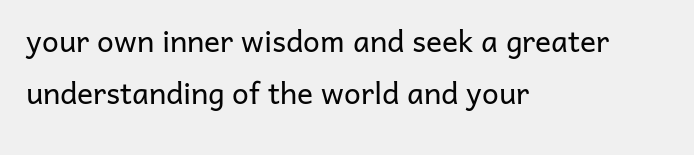your own inner wisdom and seek a greater understanding of the world and your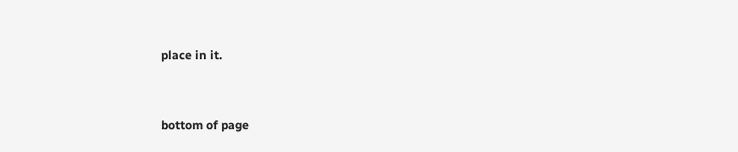place in it.


bottom of page